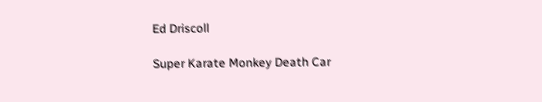Ed Driscoll

Super Karate Monkey Death Car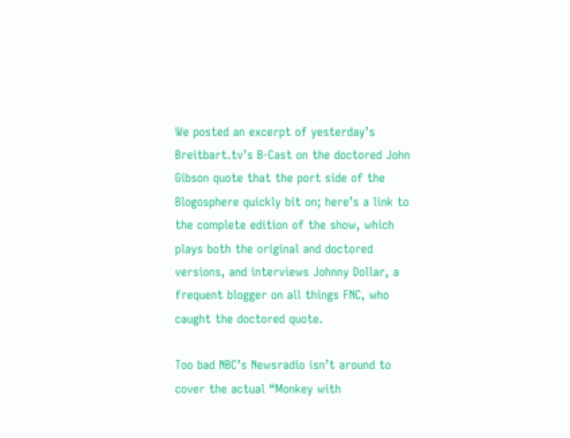We posted an excerpt of yesterday’s Breitbart.tv’s B-Cast on the doctored John Gibson quote that the port side of the Blogosphere quickly bit on; here’s a link to the complete edition of the show, which plays both the original and doctored versions, and interviews Johnny Dollar, a frequent blogger on all things FNC, who caught the doctored quote.

Too bad NBC’s Newsradio isn’t around to cover the actual “Monkey with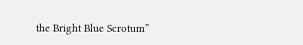the Bright Blue Scrotum”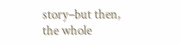story–but then, the whole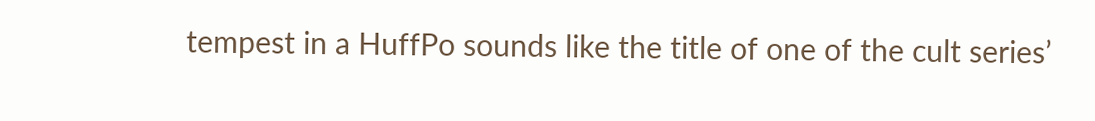tempest in a HuffPo sounds like the title of one of the cult series’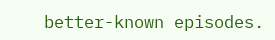better-known episodes.